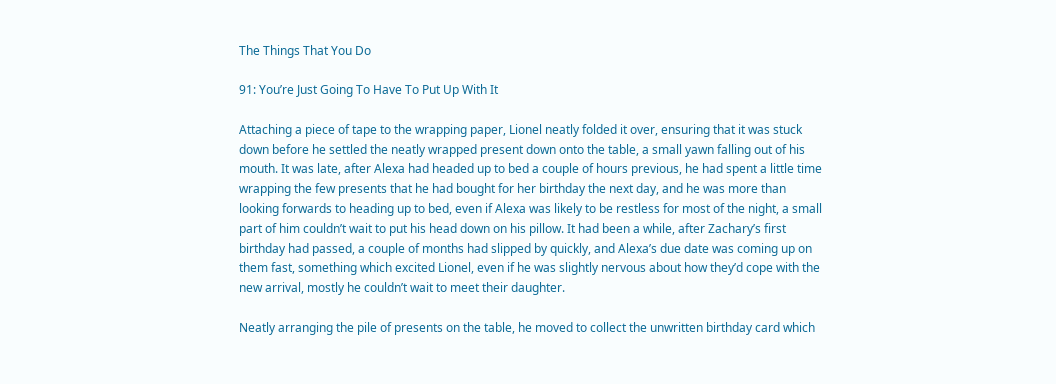The Things That You Do

91: You’re Just Going To Have To Put Up With It

Attaching a piece of tape to the wrapping paper, Lionel neatly folded it over, ensuring that it was stuck down before he settled the neatly wrapped present down onto the table, a small yawn falling out of his mouth. It was late, after Alexa had headed up to bed a couple of hours previous, he had spent a little time wrapping the few presents that he had bought for her birthday the next day, and he was more than looking forwards to heading up to bed, even if Alexa was likely to be restless for most of the night, a small part of him couldn’t wait to put his head down on his pillow. It had been a while, after Zachary’s first birthday had passed, a couple of months had slipped by quickly, and Alexa’s due date was coming up on them fast, something which excited Lionel, even if he was slightly nervous about how they’d cope with the new arrival, mostly he couldn’t wait to meet their daughter.

Neatly arranging the pile of presents on the table, he moved to collect the unwritten birthday card which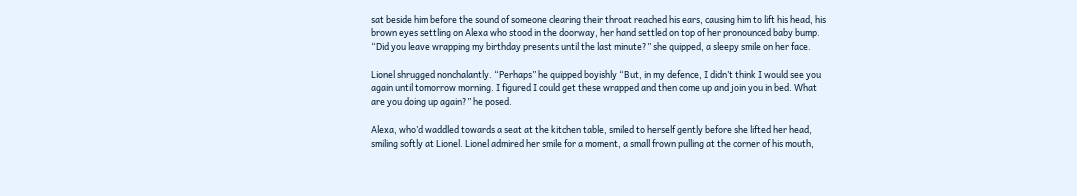sat beside him before the sound of someone clearing their throat reached his ears, causing him to lift his head, his brown eyes settling on Alexa who stood in the doorway, her hand settled on top of her pronounced baby bump. “Did you leave wrapping my birthday presents until the last minute?” she quipped, a sleepy smile on her face.

Lionel shrugged nonchalantly. “Perhaps” he quipped boyishly “But, in my defence, I didn’t think I would see you again until tomorrow morning. I figured I could get these wrapped and then come up and join you in bed. What are you doing up again?” he posed.

Alexa, who’d waddled towards a seat at the kitchen table, smiled to herself gently before she lifted her head, smiling softly at Lionel. Lionel admired her smile for a moment, a small frown pulling at the corner of his mouth,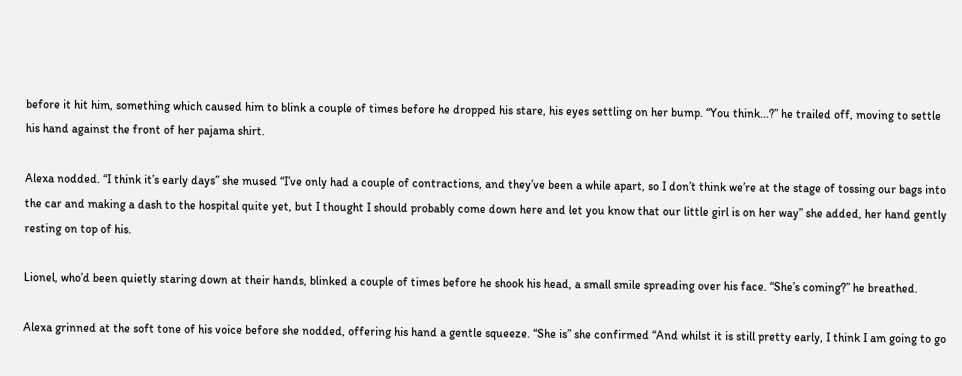before it hit him, something which caused him to blink a couple of times before he dropped his stare, his eyes settling on her bump. “You think...?” he trailed off, moving to settle his hand against the front of her pajama shirt.

Alexa nodded. “I think it’s early days” she mused “I’ve only had a couple of contractions, and they’ve been a while apart, so I don’t think we’re at the stage of tossing our bags into the car and making a dash to the hospital quite yet, but I thought I should probably come down here and let you know that our little girl is on her way” she added, her hand gently resting on top of his.

Lionel, who’d been quietly staring down at their hands, blinked a couple of times before he shook his head, a small smile spreading over his face. “She’s coming?” he breathed.

Alexa grinned at the soft tone of his voice before she nodded, offering his hand a gentle squeeze. “She is” she confirmed “And whilst it is still pretty early, I think I am going to go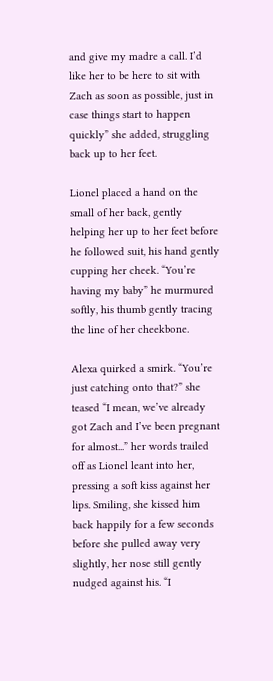and give my madre a call. I’d like her to be here to sit with Zach as soon as possible, just in case things start to happen quickly” she added, struggling back up to her feet.

Lionel placed a hand on the small of her back, gently helping her up to her feet before he followed suit, his hand gently cupping her cheek. “You’re having my baby” he murmured softly, his thumb gently tracing the line of her cheekbone.

Alexa quirked a smirk. “You’re just catching onto that?” she teased “I mean, we’ve already got Zach and I’ve been pregnant for almost...” her words trailed off as Lionel leant into her, pressing a soft kiss against her lips. Smiling, she kissed him back happily for a few seconds before she pulled away very slightly, her nose still gently nudged against his. “I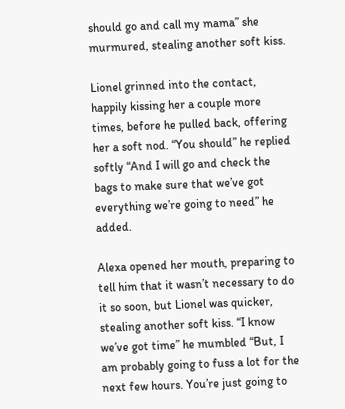should go and call my mama” she murmured, stealing another soft kiss.

Lionel grinned into the contact, happily kissing her a couple more times, before he pulled back, offering her a soft nod. “You should” he replied softly “And I will go and check the bags to make sure that we’ve got everything we’re going to need” he added.

Alexa opened her mouth, preparing to tell him that it wasn’t necessary to do it so soon, but Lionel was quicker, stealing another soft kiss. “I know we’ve got time” he mumbled “But, I am probably going to fuss a lot for the next few hours. You’re just going to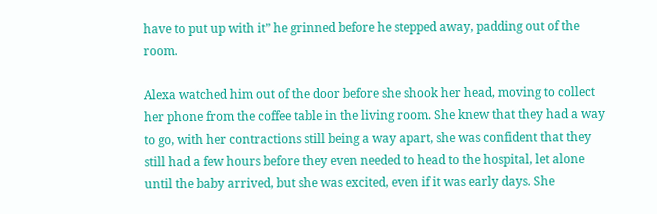have to put up with it” he grinned before he stepped away, padding out of the room.

Alexa watched him out of the door before she shook her head, moving to collect her phone from the coffee table in the living room. She knew that they had a way to go, with her contractions still being a way apart, she was confident that they still had a few hours before they even needed to head to the hospital, let alone until the baby arrived, but she was excited, even if it was early days. She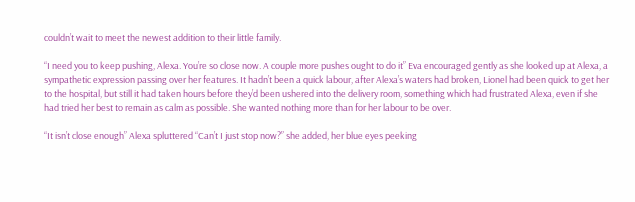couldn’t wait to meet the newest addition to their little family.

“I need you to keep pushing, Alexa. You’re so close now. A couple more pushes ought to do it” Eva encouraged gently as she looked up at Alexa, a sympathetic expression passing over her features. It hadn’t been a quick labour, after Alexa’s waters had broken, Lionel had been quick to get her to the hospital, but still it had taken hours before they’d been ushered into the delivery room, something which had frustrated Alexa, even if she had tried her best to remain as calm as possible. She wanted nothing more than for her labour to be over.

“It isn’t close enough” Alexa spluttered “Can’t I just stop now?” she added, her blue eyes peeking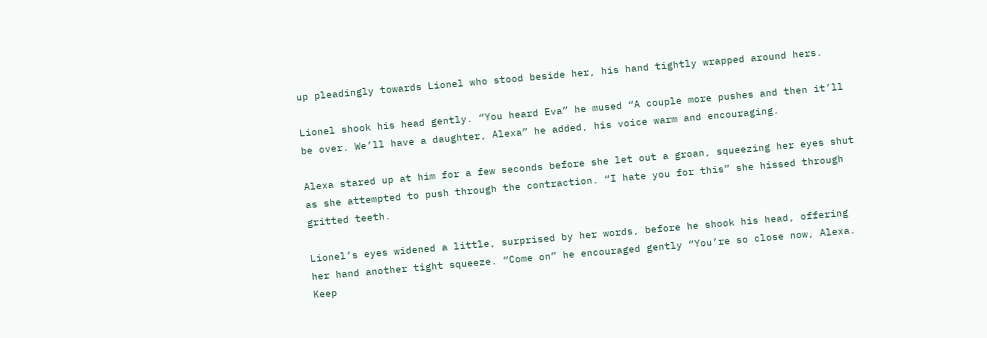up pleadingly towards Lionel who stood beside her, his hand tightly wrapped around hers.

Lionel shook his head gently. “You heard Eva” he mused “A couple more pushes and then it’ll be over. We’ll have a daughter, Alexa” he added, his voice warm and encouraging.

Alexa stared up at him for a few seconds before she let out a groan, squeezing her eyes shut as she attempted to push through the contraction. “I hate you for this” she hissed through gritted teeth.

Lionel’s eyes widened a little, surprised by her words, before he shook his head, offering her hand another tight squeeze. “Come on” he encouraged gently “You’re so close now, Alexa. Keep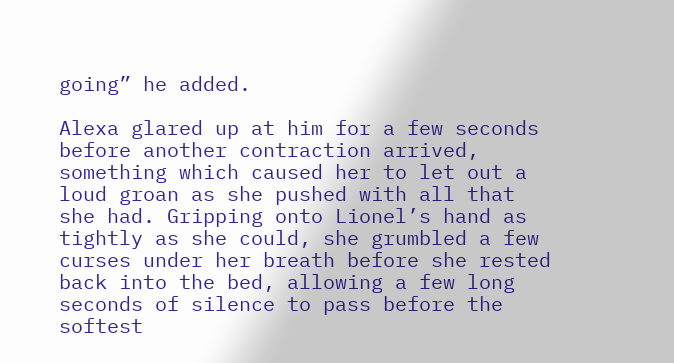going” he added.

Alexa glared up at him for a few seconds before another contraction arrived, something which caused her to let out a loud groan as she pushed with all that she had. Gripping onto Lionel’s hand as tightly as she could, she grumbled a few curses under her breath before she rested back into the bed, allowing a few long seconds of silence to pass before the softest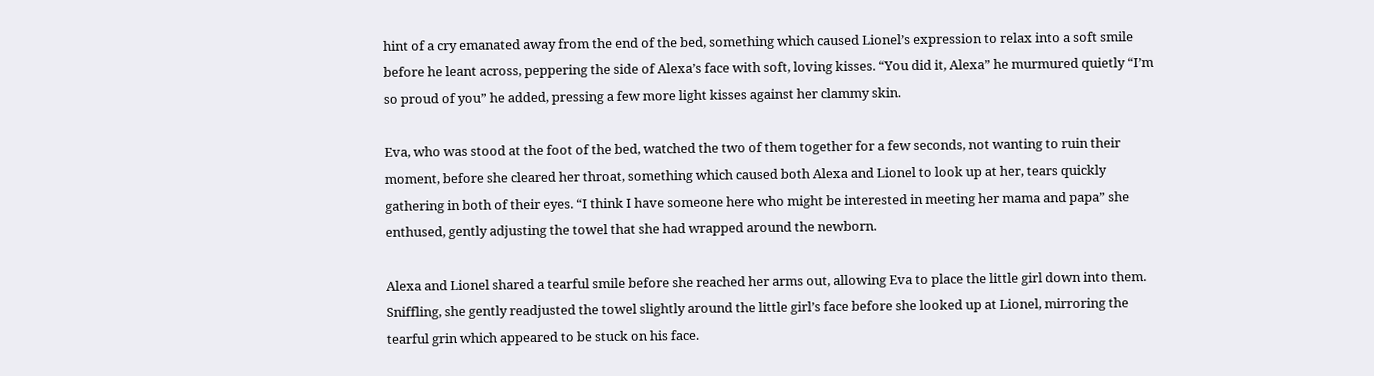hint of a cry emanated away from the end of the bed, something which caused Lionel’s expression to relax into a soft smile before he leant across, peppering the side of Alexa’s face with soft, loving kisses. “You did it, Alexa” he murmured quietly “I’m so proud of you” he added, pressing a few more light kisses against her clammy skin.

Eva, who was stood at the foot of the bed, watched the two of them together for a few seconds, not wanting to ruin their moment, before she cleared her throat, something which caused both Alexa and Lionel to look up at her, tears quickly gathering in both of their eyes. “I think I have someone here who might be interested in meeting her mama and papa” she enthused, gently adjusting the towel that she had wrapped around the newborn.

Alexa and Lionel shared a tearful smile before she reached her arms out, allowing Eva to place the little girl down into them. Sniffling, she gently readjusted the towel slightly around the little girl’s face before she looked up at Lionel, mirroring the tearful grin which appeared to be stuck on his face.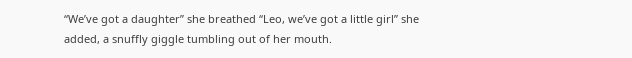“We’ve got a daughter” she breathed “Leo, we’ve got a little girl” she added, a snuffly giggle tumbling out of her mouth.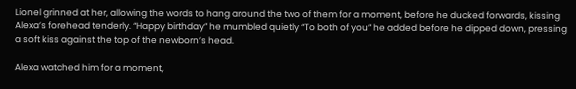Lionel grinned at her, allowing the words to hang around the two of them for a moment, before he ducked forwards, kissing Alexa’s forehead tenderly. “Happy birthday” he mumbled quietly “To both of you” he added before he dipped down, pressing a soft kiss against the top of the newborn’s head.

Alexa watched him for a moment,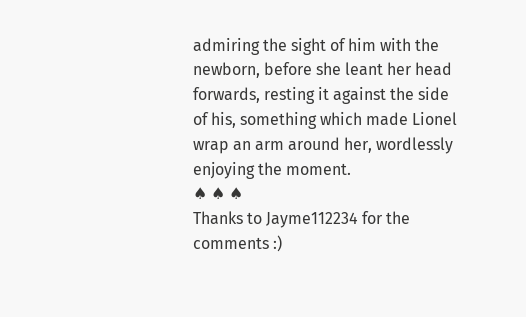admiring the sight of him with the newborn, before she leant her head forwards, resting it against the side of his, something which made Lionel wrap an arm around her, wordlessly enjoying the moment.
♠ ♠ ♠
Thanks to Jayme112234 for the comments :)